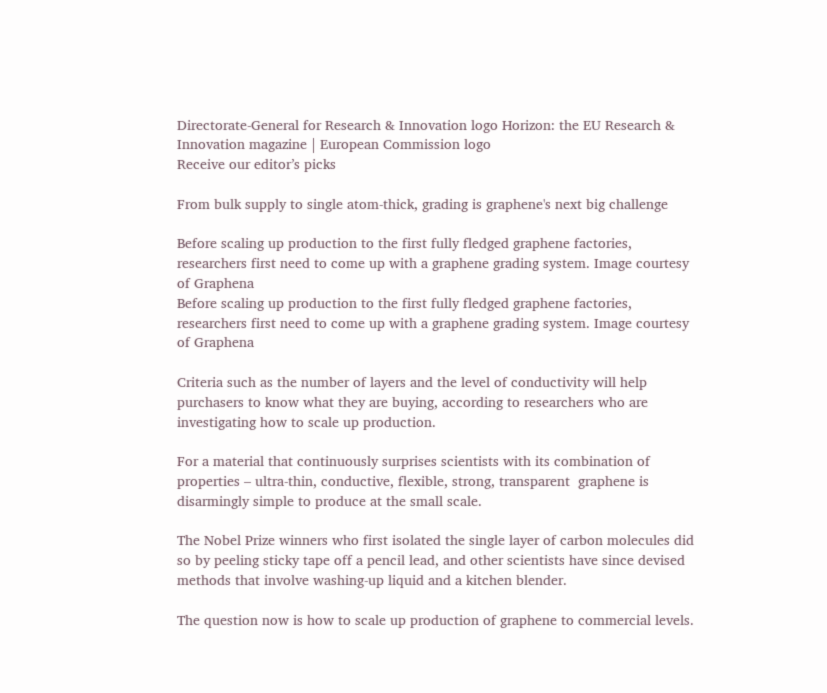Directorate-General for Research & Innovation logo Horizon: the EU Research & Innovation magazine | European Commission logo
Receive our editor’s picks

From bulk supply to single atom-thick, grading is graphene's next big challenge

Before scaling up production to the first fully fledged graphene factories, researchers first need to come up with a graphene grading system. Image courtesy of Graphena
Before scaling up production to the first fully fledged graphene factories, researchers first need to come up with a graphene grading system. Image courtesy of Graphena

Criteria such as the number of layers and the level of conductivity will help purchasers to know what they are buying, according to researchers who are investigating how to scale up production.

For a material that continuously surprises scientists with its combination of properties – ultra-thin, conductive, flexible, strong, transparent  graphene is disarmingly simple to produce at the small scale.

The Nobel Prize winners who first isolated the single layer of carbon molecules did so by peeling sticky tape off a pencil lead, and other scientists have since devised methods that involve washing-up liquid and a kitchen blender.

The question now is how to scale up production of graphene to commercial levels.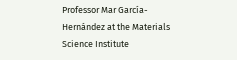Professor Mar García-Hernández at the Materials Science Institute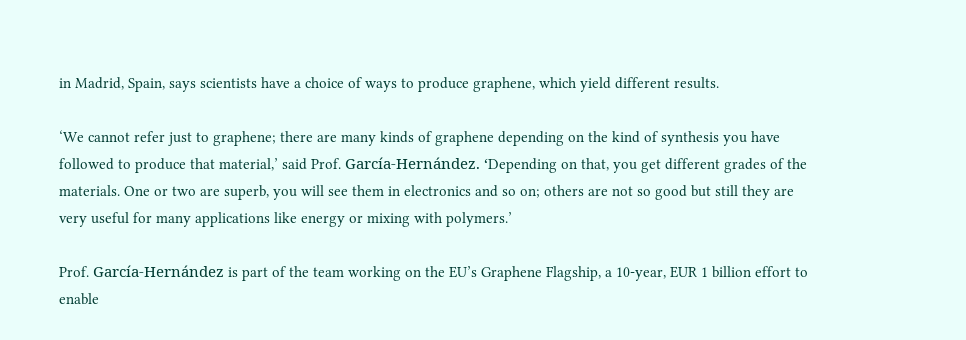in Madrid, Spain, says scientists have a choice of ways to produce graphene, which yield different results.

‘We cannot refer just to graphene; there are many kinds of graphene depending on the kind of synthesis you have followed to produce that material,’ said Prof. García-Hernández. ‘Depending on that, you get different grades of the materials. One or two are superb, you will see them in electronics and so on; others are not so good but still they are very useful for many applications like energy or mixing with polymers.’

Prof. García-Hernández is part of the team working on the EU’s Graphene Flagship, a 10-year, EUR 1 billion effort to enable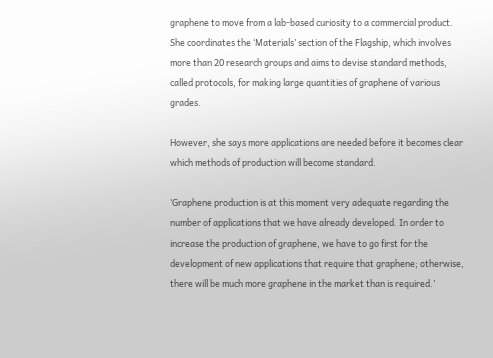graphene to move from a lab-based curiosity to a commercial product. She coordinates the ‘Materials’ section of the Flagship, which involves more than 20 research groups and aims to devise standard methods, called protocols, for making large quantities of graphene of various grades.

However, she says more applications are needed before it becomes clear which methods of production will become standard.

‘Graphene production is at this moment very adequate regarding the number of applications that we have already developed. In order to increase the production of graphene, we have to go first for the development of new applications that require that graphene; otherwise, there will be much more graphene in the market than is required.’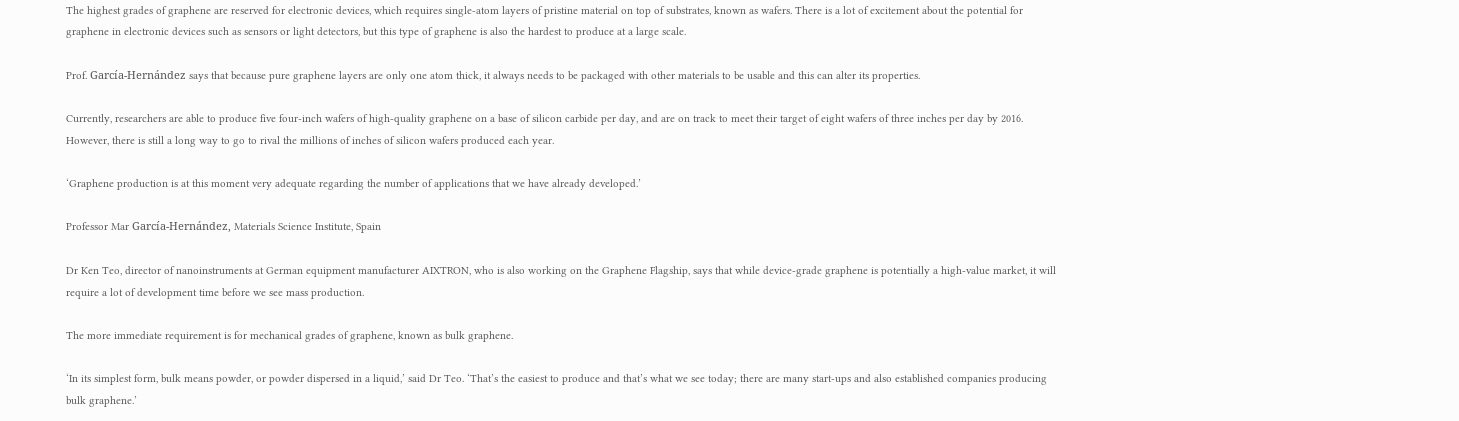The highest grades of graphene are reserved for electronic devices, which requires single-atom layers of pristine material on top of substrates, known as wafers. There is a lot of excitement about the potential for graphene in electronic devices such as sensors or light detectors, but this type of graphene is also the hardest to produce at a large scale.

Prof. García-Hernández says that because pure graphene layers are only one atom thick, it always needs to be packaged with other materials to be usable and this can alter its properties.

Currently, researchers are able to produce five four-inch wafers of high-quality graphene on a base of silicon carbide per day, and are on track to meet their target of eight wafers of three inches per day by 2016. However, there is still a long way to go to rival the millions of inches of silicon wafers produced each year.

‘Graphene production is at this moment very adequate regarding the number of applications that we have already developed.’

Professor Mar García-Hernández, Materials Science Institute, Spain

Dr Ken Teo, director of nanoinstruments at German equipment manufacturer AIXTRON, who is also working on the Graphene Flagship, says that while device-grade graphene is potentially a high-value market, it will require a lot of development time before we see mass production.

The more immediate requirement is for mechanical grades of graphene, known as bulk graphene.

‘In its simplest form, bulk means powder, or powder dispersed in a liquid,’ said Dr Teo. ‘That’s the easiest to produce and that’s what we see today; there are many start-ups and also established companies producing bulk graphene.’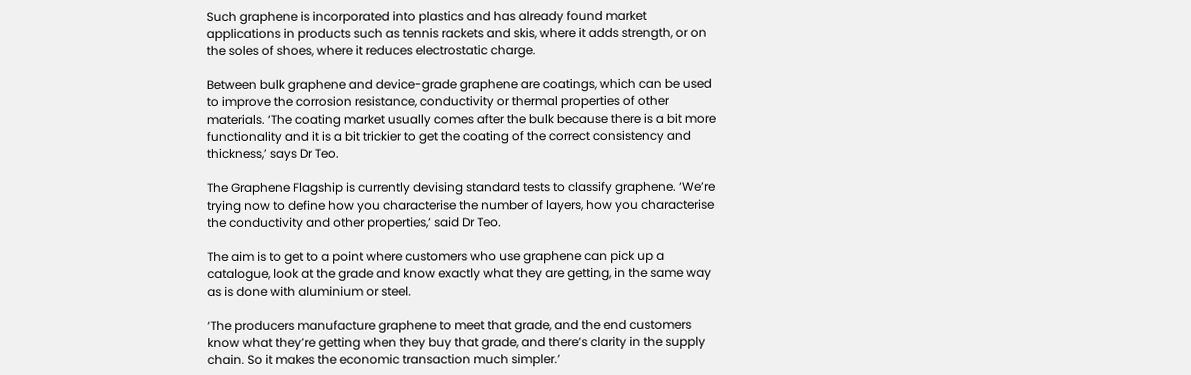Such graphene is incorporated into plastics and has already found market applications in products such as tennis rackets and skis, where it adds strength, or on the soles of shoes, where it reduces electrostatic charge.

Between bulk graphene and device-grade graphene are coatings, which can be used to improve the corrosion resistance, conductivity or thermal properties of other materials. ‘The coating market usually comes after the bulk because there is a bit more functionality and it is a bit trickier to get the coating of the correct consistency and thickness,’ says Dr Teo.

The Graphene Flagship is currently devising standard tests to classify graphene. ‘We’re trying now to define how you characterise the number of layers, how you characterise the conductivity and other properties,’ said Dr Teo.

The aim is to get to a point where customers who use graphene can pick up a catalogue, look at the grade and know exactly what they are getting, in the same way as is done with aluminium or steel.

‘The producers manufacture graphene to meet that grade, and the end customers know what they’re getting when they buy that grade, and there’s clarity in the supply chain. So it makes the economic transaction much simpler.’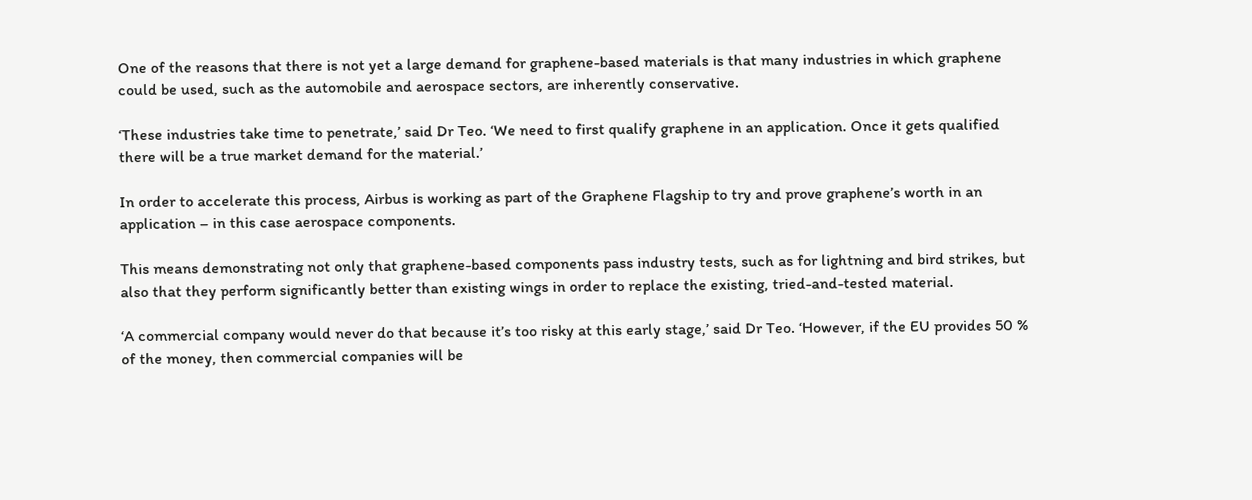One of the reasons that there is not yet a large demand for graphene-based materials is that many industries in which graphene could be used, such as the automobile and aerospace sectors, are inherently conservative.

‘These industries take time to penetrate,’ said Dr Teo. ‘We need to first qualify graphene in an application. Once it gets qualified there will be a true market demand for the material.’

In order to accelerate this process, Airbus is working as part of the Graphene Flagship to try and prove graphene’s worth in an application – in this case aerospace components.

This means demonstrating not only that graphene-based components pass industry tests, such as for lightning and bird strikes, but also that they perform significantly better than existing wings in order to replace the existing, tried-and-tested material.

‘A commercial company would never do that because it’s too risky at this early stage,’ said Dr Teo. ‘However, if the EU provides 50 % of the money, then commercial companies will be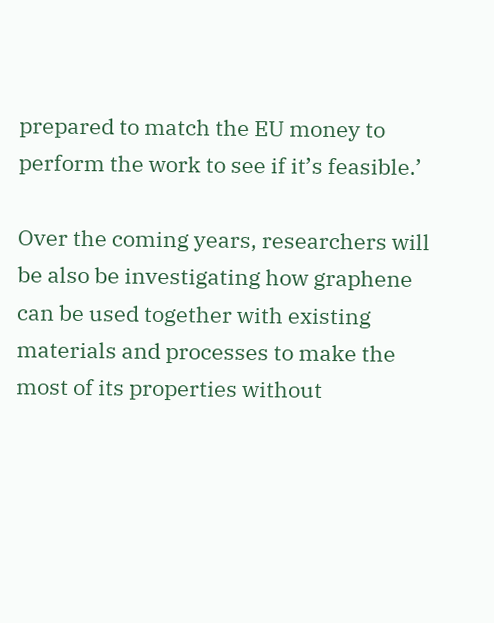prepared to match the EU money to perform the work to see if it’s feasible.’

Over the coming years, researchers will be also be investigating how graphene can be used together with existing materials and processes to make the most of its properties without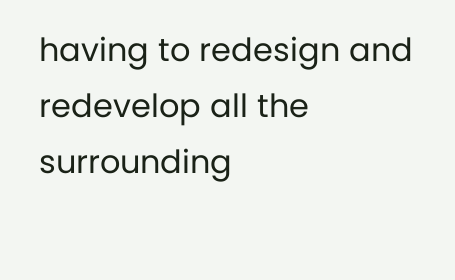having to redesign and redevelop all the surrounding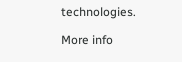technologies.

More info